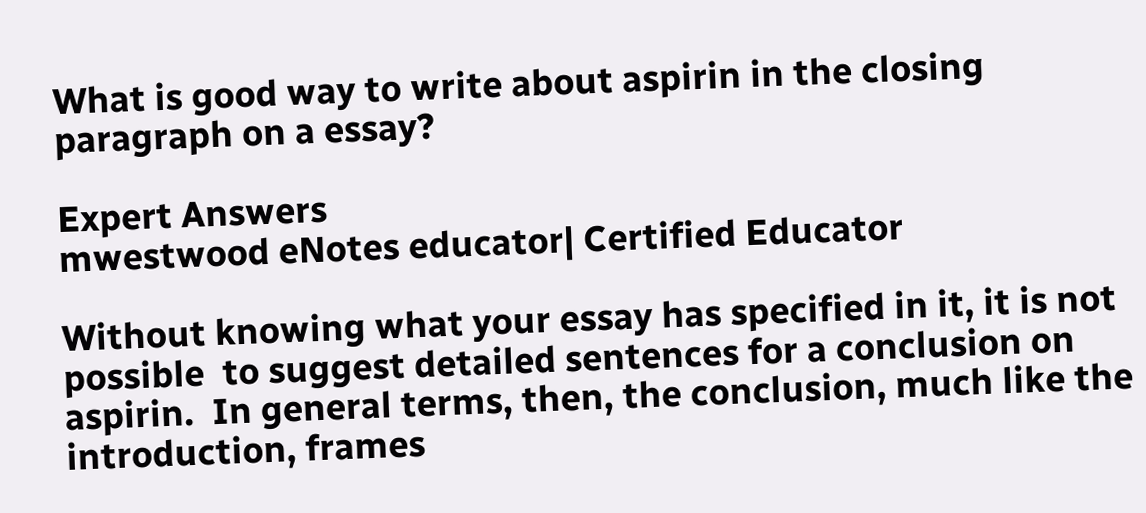What is good way to write about aspirin in the closing paragraph on a essay?

Expert Answers
mwestwood eNotes educator| Certified Educator

Without knowing what your essay has specified in it, it is not possible  to suggest detailed sentences for a conclusion on aspirin.  In general terms, then, the conclusion, much like the introduction, frames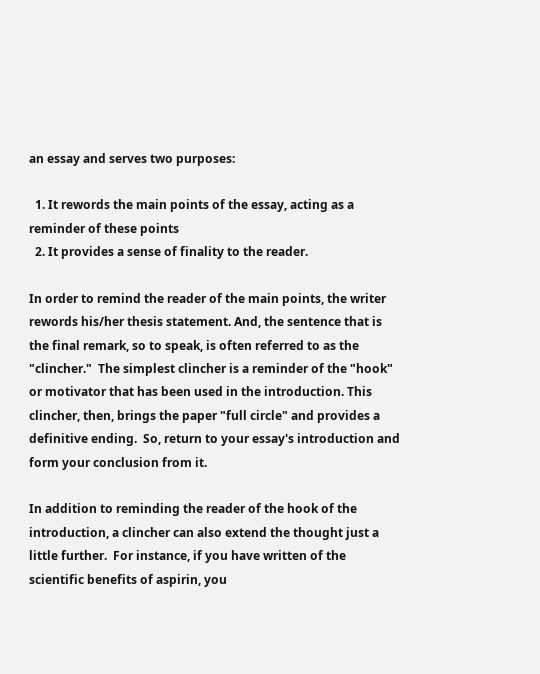an essay and serves two purposes:

  1. It rewords the main points of the essay, acting as a reminder of these points
  2. It provides a sense of finality to the reader.

In order to remind the reader of the main points, the writer rewords his/her thesis statement. And, the sentence that is the final remark, so to speak, is often referred to as the "clincher."  The simplest clincher is a reminder of the "hook" or motivator that has been used in the introduction. This clincher, then, brings the paper "full circle" and provides a definitive ending.  So, return to your essay's introduction and form your conclusion from it.

In addition to reminding the reader of the hook of the introduction, a clincher can also extend the thought just a little further.  For instance, if you have written of the scientific benefits of aspirin, you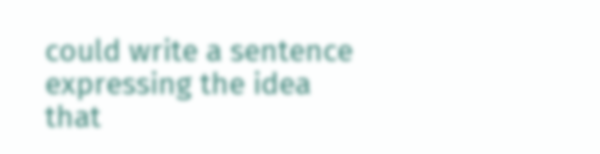could write a sentence expressing the idea that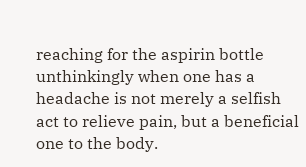reaching for the aspirin bottle unthinkingly when one has a headache is not merely a selfish act to relieve pain, but a beneficial one to the body.